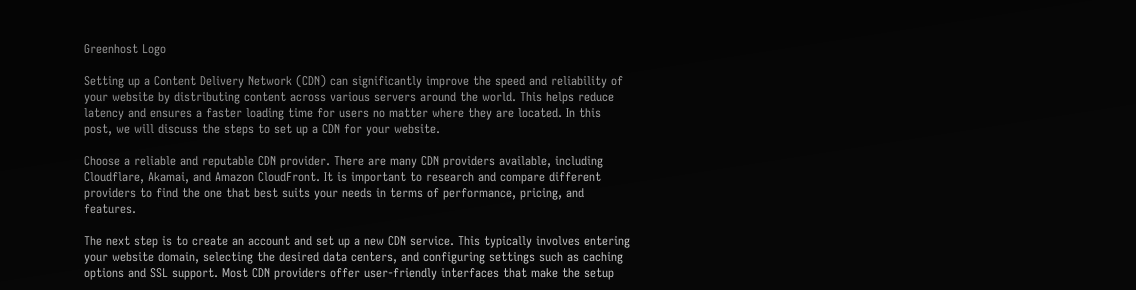Greenhost Logo

Setting up a Content Delivery Network (CDN) can significantly improve the speed and reliability of your website by distributing content across various servers around the world. This helps reduce latency and ensures a faster loading time for users no matter where they are located. In this post, we will discuss the steps to set up a CDN for your website.

Choose a reliable and reputable CDN provider. There are many CDN providers available, including Cloudflare, Akamai, and Amazon CloudFront. It is important to research and compare different providers to find the one that best suits your needs in terms of performance, pricing, and features.

The next step is to create an account and set up a new CDN service. This typically involves entering your website domain, selecting the desired data centers, and configuring settings such as caching options and SSL support. Most CDN providers offer user-friendly interfaces that make the setup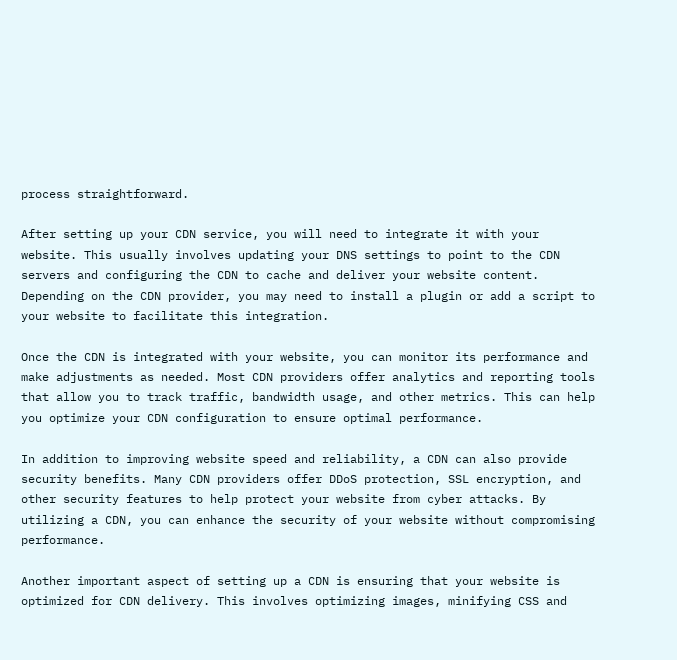process straightforward.

After setting up your CDN service, you will need to integrate it with your website. This usually involves updating your DNS settings to point to the CDN servers and configuring the CDN to cache and deliver your website content. Depending on the CDN provider, you may need to install a plugin or add a script to your website to facilitate this integration.

Once the CDN is integrated with your website, you can monitor its performance and make adjustments as needed. Most CDN providers offer analytics and reporting tools that allow you to track traffic, bandwidth usage, and other metrics. This can help you optimize your CDN configuration to ensure optimal performance.

In addition to improving website speed and reliability, a CDN can also provide security benefits. Many CDN providers offer DDoS protection, SSL encryption, and other security features to help protect your website from cyber attacks. By utilizing a CDN, you can enhance the security of your website without compromising performance.

Another important aspect of setting up a CDN is ensuring that your website is optimized for CDN delivery. This involves optimizing images, minifying CSS and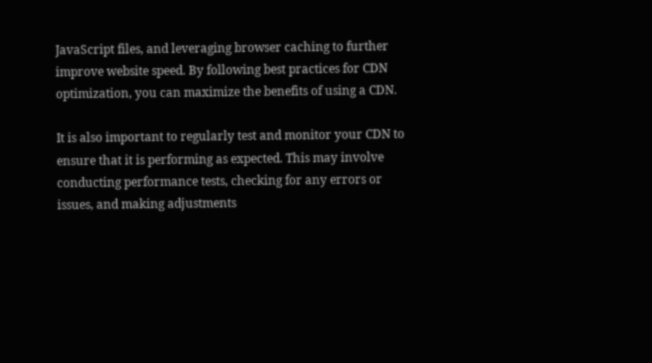JavaScript files, and leveraging browser caching to further improve website speed. By following best practices for CDN optimization, you can maximize the benefits of using a CDN.

It is also important to regularly test and monitor your CDN to ensure that it is performing as expected. This may involve conducting performance tests, checking for any errors or issues, and making adjustments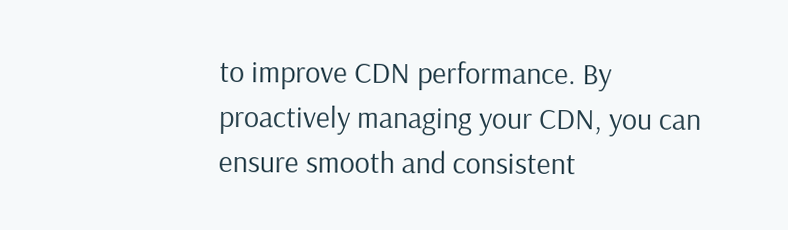to improve CDN performance. By proactively managing your CDN, you can ensure smooth and consistent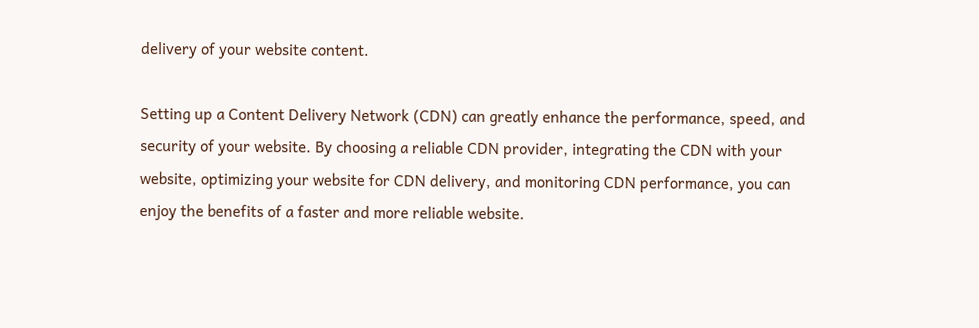delivery of your website content.

Setting up a Content Delivery Network (CDN) can greatly enhance the performance, speed, and security of your website. By choosing a reliable CDN provider, integrating the CDN with your website, optimizing your website for CDN delivery, and monitoring CDN performance, you can enjoy the benefits of a faster and more reliable website.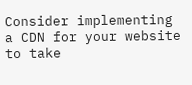Consider implementing a CDN for your website to take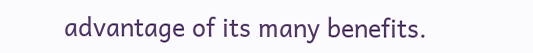advantage of its many benefits.